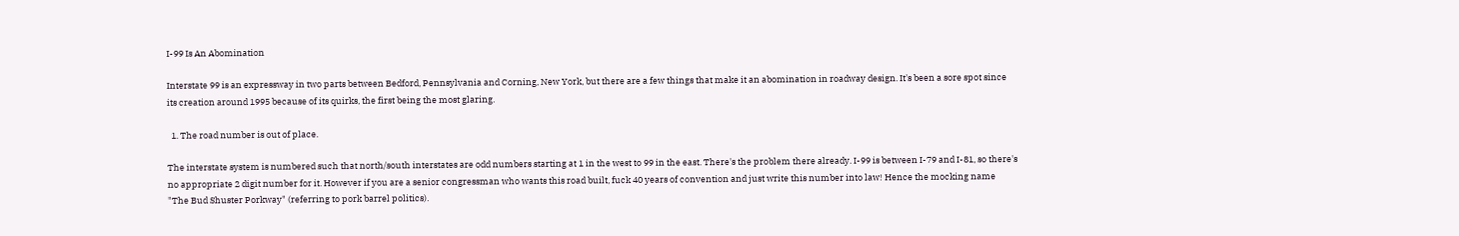I-99 Is An Abomination

Interstate 99 is an expressway in two parts between Bedford, Pennsylvania and Corning, New York, but there are a few things that make it an abomination in roadway design. It's been a sore spot since its creation around 1995 because of its quirks, the first being the most glaring.

  1. The road number is out of place.

The interstate system is numbered such that north/south interstates are odd numbers starting at 1 in the west to 99 in the east. There's the problem there already. I-99 is between I-79 and I-81, so there's no appropriate 2 digit number for it. However if you are a senior congressman who wants this road built, fuck 40 years of convention and just write this number into law! Hence the mocking name "The Bud Shuster Porkway" (referring to pork barrel politics).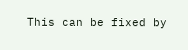This can be fixed by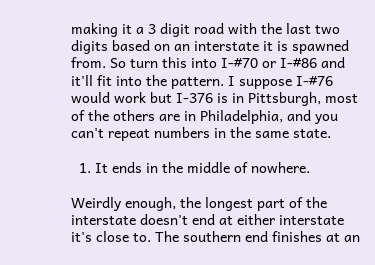making it a 3 digit road with the last two digits based on an interstate it is spawned from. So turn this into I-#70 or I-#86 and it'll fit into the pattern. I suppose I-#76 would work but I-376 is in Pittsburgh, most of the others are in Philadelphia, and you can't repeat numbers in the same state.

  1. It ends in the middle of nowhere.

Weirdly enough, the longest part of the interstate doesn't end at either interstate it's close to. The southern end finishes at an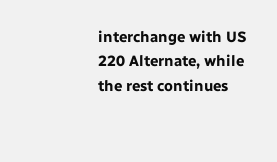interchange with US 220 Alternate, while the rest continues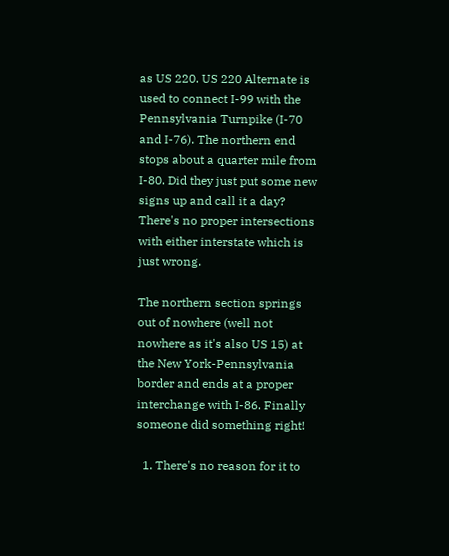as US 220. US 220 Alternate is used to connect I-99 with the Pennsylvania Turnpike (I-70 and I-76). The northern end stops about a quarter mile from I-80. Did they just put some new signs up and call it a day? There's no proper intersections with either interstate which is just wrong.

The northern section springs out of nowhere (well not nowhere as it's also US 15) at the New York-Pennsylvania border and ends at a proper interchange with I-86. Finally someone did something right!

  1. There's no reason for it to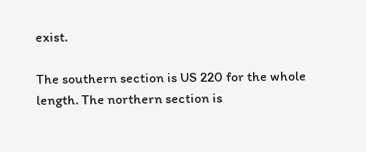exist.

The southern section is US 220 for the whole length. The northern section is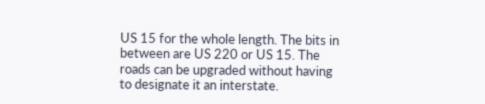US 15 for the whole length. The bits in between are US 220 or US 15. The roads can be upgraded without having to designate it an interstate.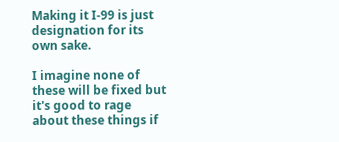Making it I-99 is just designation for its own sake.

I imagine none of these will be fixed but it's good to rage about these things if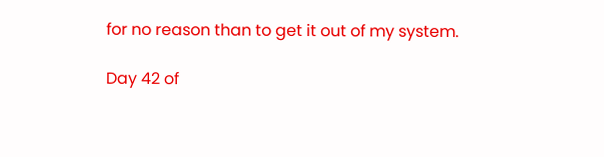for no reason than to get it out of my system.

Day 42 of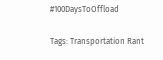#100DaysToOffload

Tags: Transportation Rant